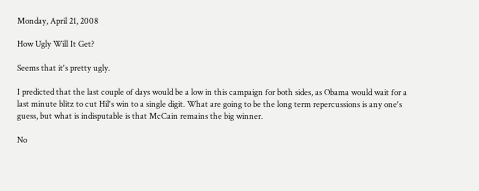Monday, April 21, 2008

How Ugly Will It Get?

Seems that it's pretty ugly.

I predicted that the last couple of days would be a low in this campaign for both sides, as Obama would wait for a last minute blitz to cut Hil's win to a single digit. What are going to be the long term repercussions is any one's guess, but what is indisputable is that McCain remains the big winner.

No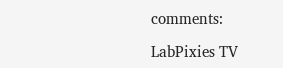comments:

LabPixies TV